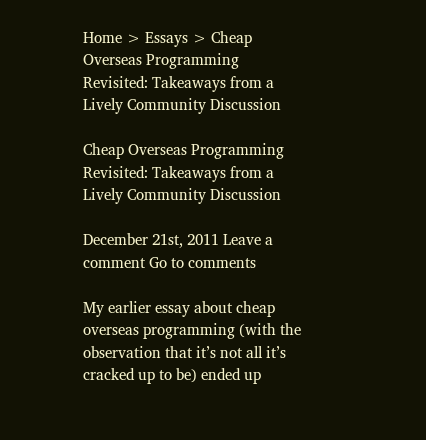Home > Essays > Cheap Overseas Programming Revisited: Takeaways from a Lively Community Discussion

Cheap Overseas Programming Revisited: Takeaways from a Lively Community Discussion

December 21st, 2011 Leave a comment Go to comments

My earlier essay about cheap overseas programming (with the observation that it’s not all it’s cracked up to be) ended up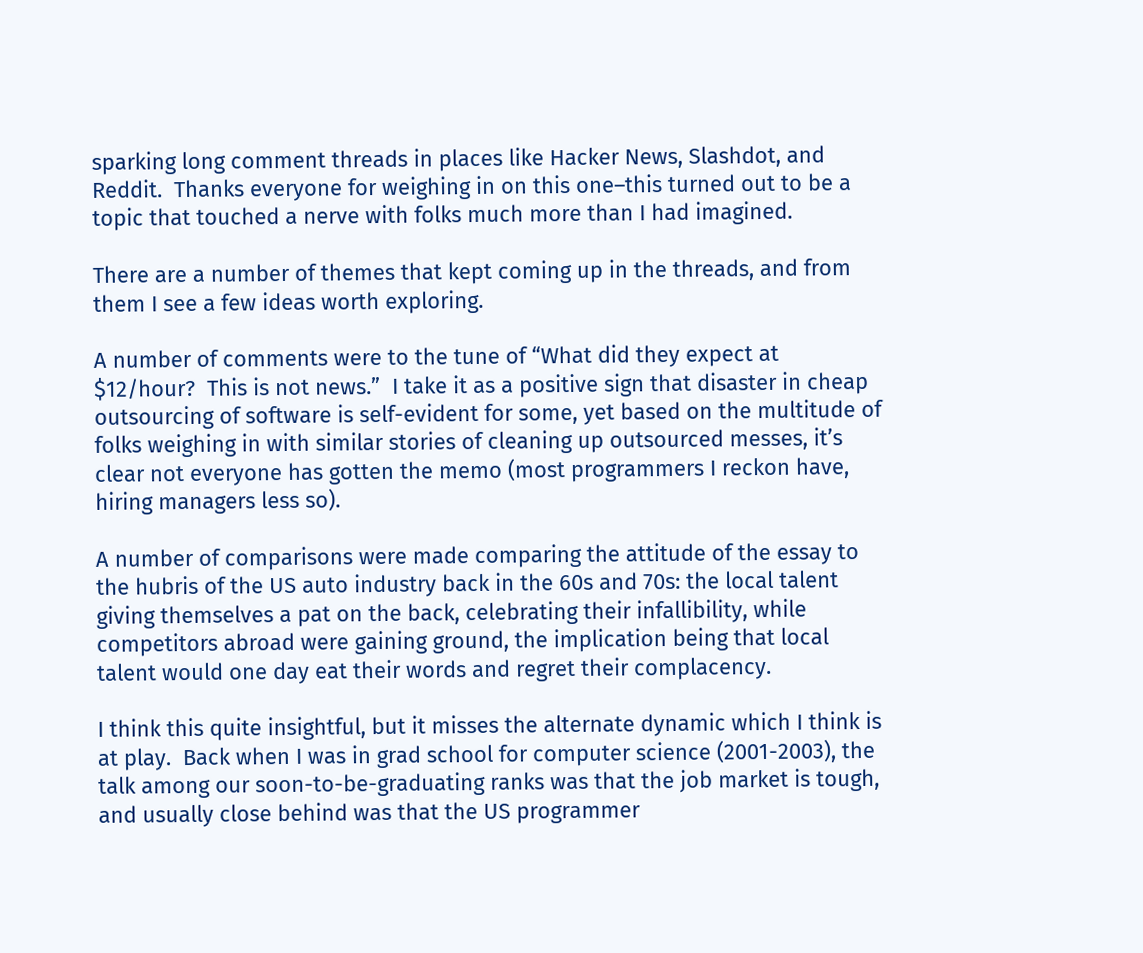sparking long comment threads in places like Hacker News, Slashdot, and Reddit.  Thanks everyone for weighing in on this one–this turned out to be a topic that touched a nerve with folks much more than I had imagined.

There are a number of themes that kept coming up in the threads, and from them I see a few ideas worth exploring.

A number of comments were to the tune of “What did they expect at $12/hour?  This is not news.”  I take it as a positive sign that disaster in cheap outsourcing of software is self-evident for some, yet based on the multitude of folks weighing in with similar stories of cleaning up outsourced messes, it’s clear not everyone has gotten the memo (most programmers I reckon have, hiring managers less so).

A number of comparisons were made comparing the attitude of the essay to the hubris of the US auto industry back in the 60s and 70s: the local talent giving themselves a pat on the back, celebrating their infallibility, while competitors abroad were gaining ground, the implication being that local talent would one day eat their words and regret their complacency.

I think this quite insightful, but it misses the alternate dynamic which I think is at play.  Back when I was in grad school for computer science (2001-2003), the talk among our soon-to-be-graduating ranks was that the job market is tough, and usually close behind was that the US programmer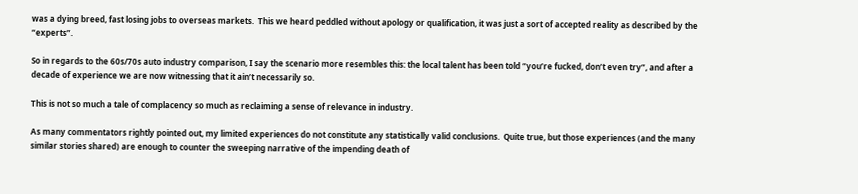was a dying breed, fast losing jobs to overseas markets.  This we heard peddled without apology or qualification, it was just a sort of accepted reality as described by the “experts”.

So in regards to the 60s/70s auto industry comparison, I say the scenario more resembles this: the local talent has been told “you’re fucked, don’t even try”, and after a decade of experience we are now witnessing that it ain’t necessarily so.

This is not so much a tale of complacency so much as reclaiming a sense of relevance in industry.

As many commentators rightly pointed out, my limited experiences do not constitute any statistically valid conclusions.  Quite true, but those experiences (and the many similar stories shared) are enough to counter the sweeping narrative of the impending death of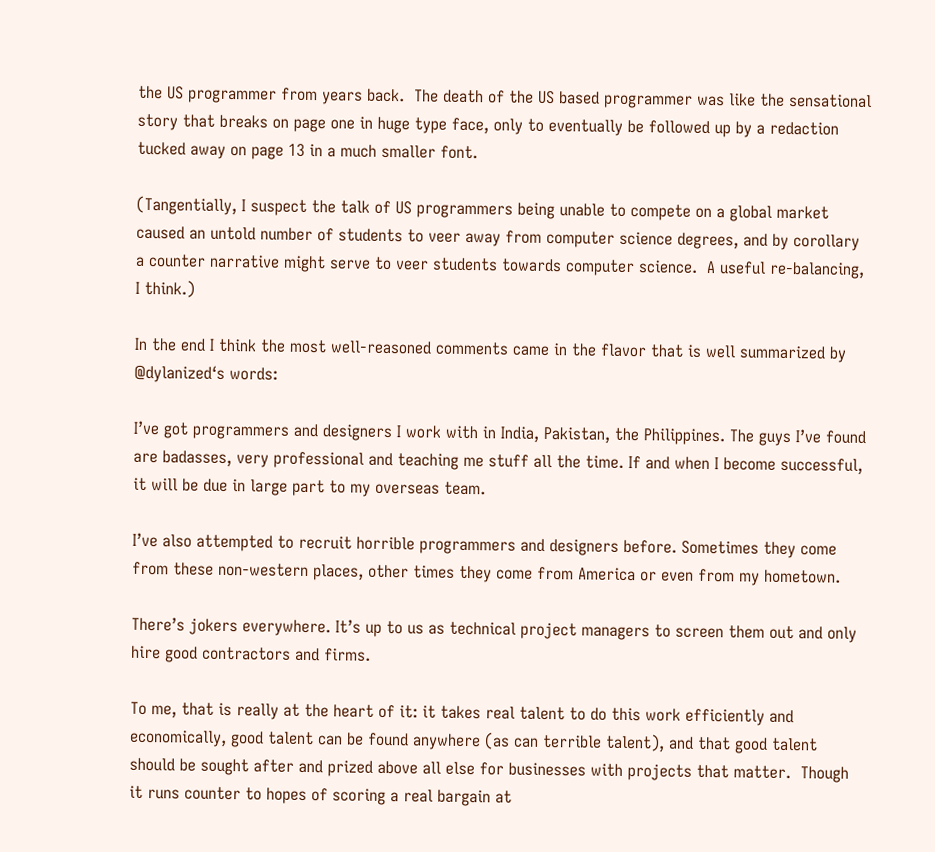the US programmer from years back.  The death of the US based programmer was like the sensational story that breaks on page one in huge type face, only to eventually be followed up by a redaction tucked away on page 13 in a much smaller font.

(Tangentially, I suspect the talk of US programmers being unable to compete on a global market caused an untold number of students to veer away from computer science degrees, and by corollary a counter narrative might serve to veer students towards computer science.  A useful re-balancing, I think.)

In the end I think the most well-reasoned comments came in the flavor that is well summarized by @dylanized‘s words:

I’ve got programmers and designers I work with in India, Pakistan, the Philippines. The guys I’ve found are badasses, very professional and teaching me stuff all the time. If and when I become successful, it will be due in large part to my overseas team.

I’ve also attempted to recruit horrible programmers and designers before. Sometimes they come from these non-western places, other times they come from America or even from my hometown.

There’s jokers everywhere. It’s up to us as technical project managers to screen them out and only hire good contractors and firms.

To me, that is really at the heart of it: it takes real talent to do this work efficiently and economically, good talent can be found anywhere (as can terrible talent), and that good talent should be sought after and prized above all else for businesses with projects that matter.  Though it runs counter to hopes of scoring a real bargain at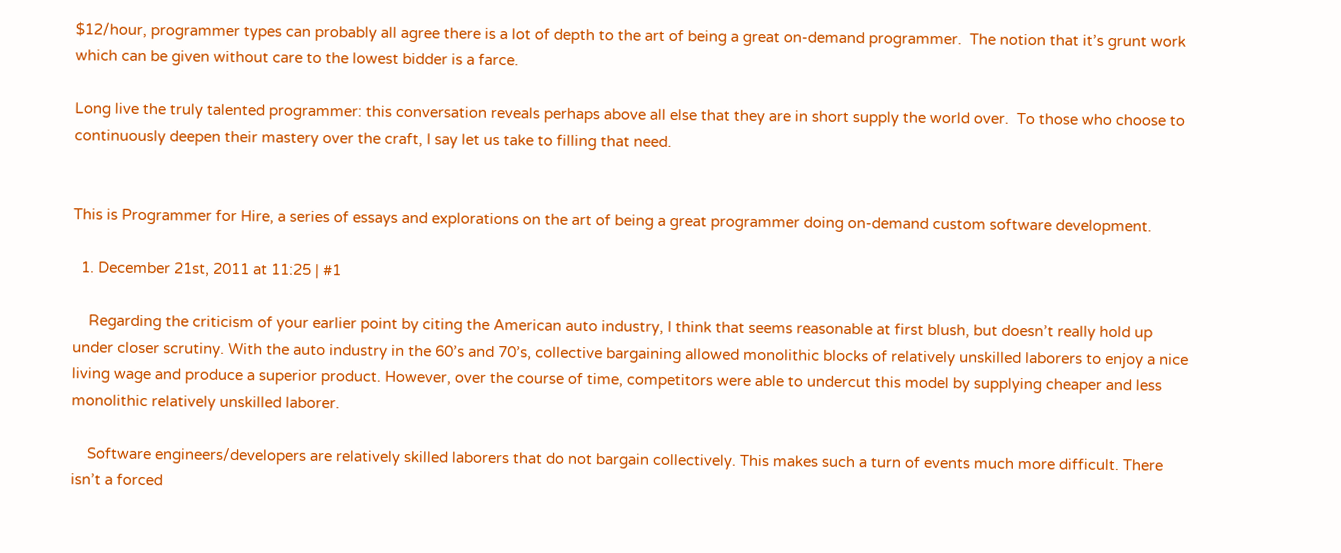$12/hour, programmer types can probably all agree there is a lot of depth to the art of being a great on-demand programmer.  The notion that it’s grunt work which can be given without care to the lowest bidder is a farce.

Long live the truly talented programmer: this conversation reveals perhaps above all else that they are in short supply the world over.  To those who choose to continuously deepen their mastery over the craft, I say let us take to filling that need.


This is Programmer for Hire, a series of essays and explorations on the art of being a great programmer doing on-demand custom software development.

  1. December 21st, 2011 at 11:25 | #1

    Regarding the criticism of your earlier point by citing the American auto industry, I think that seems reasonable at first blush, but doesn’t really hold up under closer scrutiny. With the auto industry in the 60’s and 70’s, collective bargaining allowed monolithic blocks of relatively unskilled laborers to enjoy a nice living wage and produce a superior product. However, over the course of time, competitors were able to undercut this model by supplying cheaper and less monolithic relatively unskilled laborer.

    Software engineers/developers are relatively skilled laborers that do not bargain collectively. This makes such a turn of events much more difficult. There isn’t a forced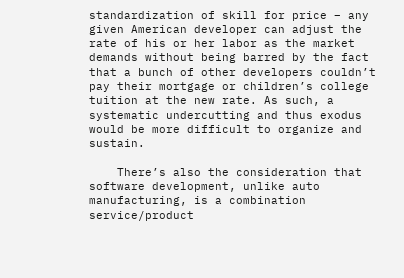standardization of skill for price – any given American developer can adjust the rate of his or her labor as the market demands without being barred by the fact that a bunch of other developers couldn’t pay their mortgage or children’s college tuition at the new rate. As such, a systematic undercutting and thus exodus would be more difficult to organize and sustain.

    There’s also the consideration that software development, unlike auto manufacturing, is a combination service/product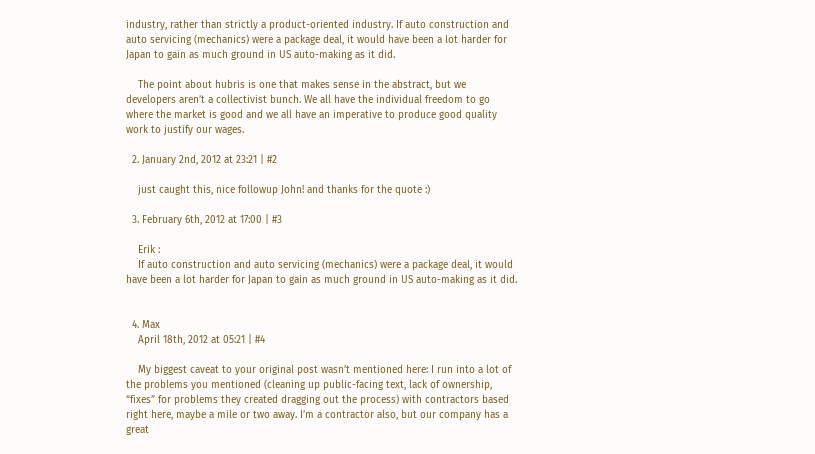industry, rather than strictly a product-oriented industry. If auto construction and auto servicing (mechanics) were a package deal, it would have been a lot harder for Japan to gain as much ground in US auto-making as it did.

    The point about hubris is one that makes sense in the abstract, but we developers aren’t a collectivist bunch. We all have the individual freedom to go where the market is good and we all have an imperative to produce good quality work to justify our wages.

  2. January 2nd, 2012 at 23:21 | #2

    just caught this, nice followup John! and thanks for the quote :)

  3. February 6th, 2012 at 17:00 | #3

    Erik :
    If auto construction and auto servicing (mechanics) were a package deal, it would have been a lot harder for Japan to gain as much ground in US auto-making as it did.


  4. Max
    April 18th, 2012 at 05:21 | #4

    My biggest caveat to your original post wasn’t mentioned here: I run into a lot of the problems you mentioned (cleaning up public-facing text, lack of ownership, “fixes” for problems they created dragging out the process) with contractors based right here, maybe a mile or two away. I’m a contractor also, but our company has a great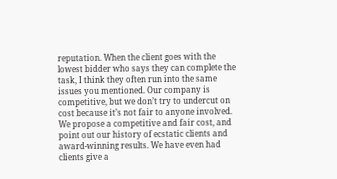reputation. When the client goes with the lowest bidder who says they can complete the task, I think they often run into the same issues you mentioned. Our company is competitive, but we don’t try to undercut on cost because it’s not fair to anyone involved. We propose a competitive and fair cost, and point out our history of ecstatic clients and award-winning results. We have even had clients give a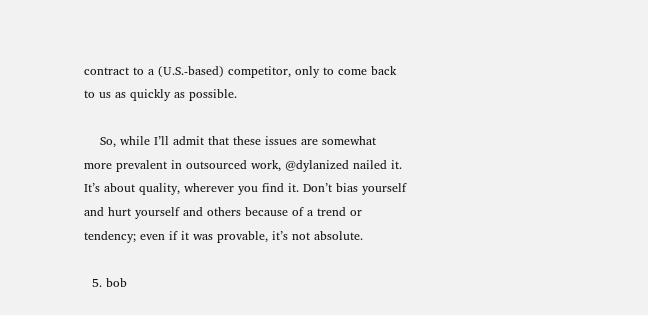contract to a (U.S.-based) competitor, only to come back to us as quickly as possible.

    So, while I’ll admit that these issues are somewhat more prevalent in outsourced work, @dylanized nailed it. It’s about quality, wherever you find it. Don’t bias yourself and hurt yourself and others because of a trend or tendency; even if it was provable, it’s not absolute.

  5. bob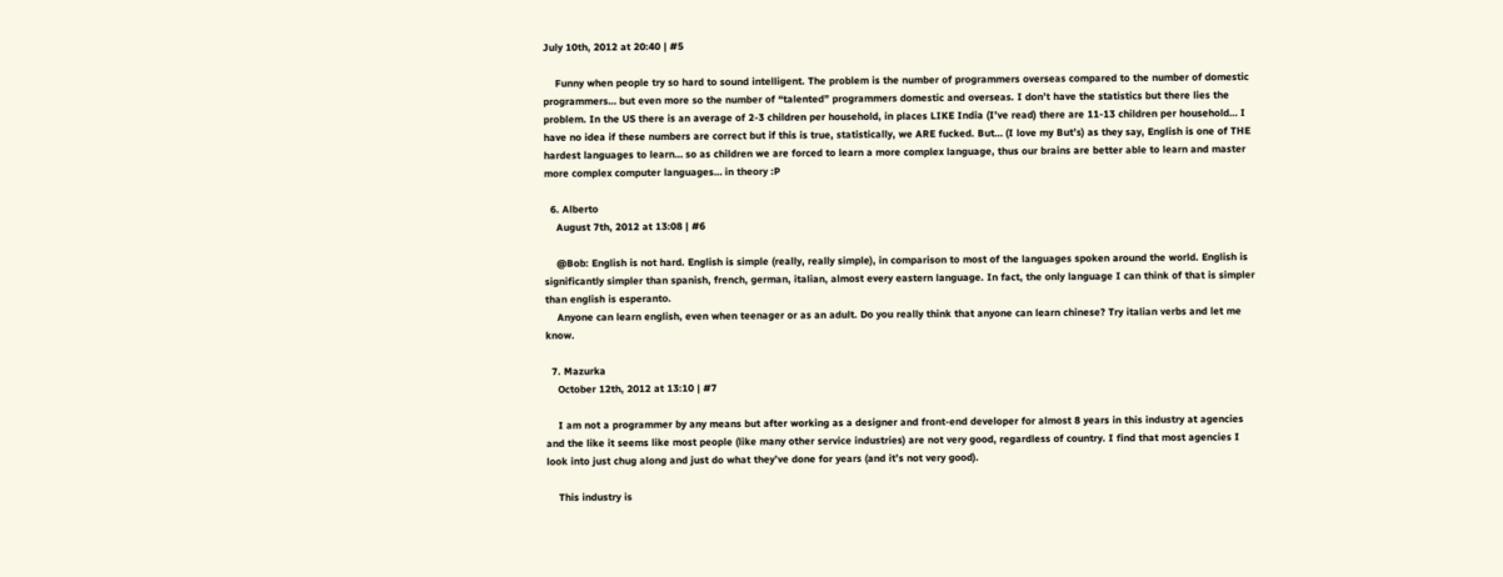July 10th, 2012 at 20:40 | #5

    Funny when people try so hard to sound intelligent. The problem is the number of programmers overseas compared to the number of domestic programmers… but even more so the number of “talented” programmers domestic and overseas. I don’t have the statistics but there lies the problem. In the US there is an average of 2-3 children per household, in places LIKE India (I’ve read) there are 11-13 children per household… I have no idea if these numbers are correct but if this is true, statistically, we ARE fucked. But… (I love my But’s) as they say, English is one of THE hardest languages to learn… so as children we are forced to learn a more complex language, thus our brains are better able to learn and master more complex computer languages… in theory :P

  6. Alberto
    August 7th, 2012 at 13:08 | #6

    @Bob: English is not hard. English is simple (really, really simple), in comparison to most of the languages spoken around the world. English is significantly simpler than spanish, french, german, italian, almost every eastern language. In fact, the only language I can think of that is simpler than english is esperanto.
    Anyone can learn english, even when teenager or as an adult. Do you really think that anyone can learn chinese? Try italian verbs and let me know.

  7. Mazurka
    October 12th, 2012 at 13:10 | #7

    I am not a programmer by any means but after working as a designer and front-end developer for almost 8 years in this industry at agencies and the like it seems like most people (like many other service industries) are not very good, regardless of country. I find that most agencies I look into just chug along and just do what they’ve done for years (and it’s not very good).

    This industry is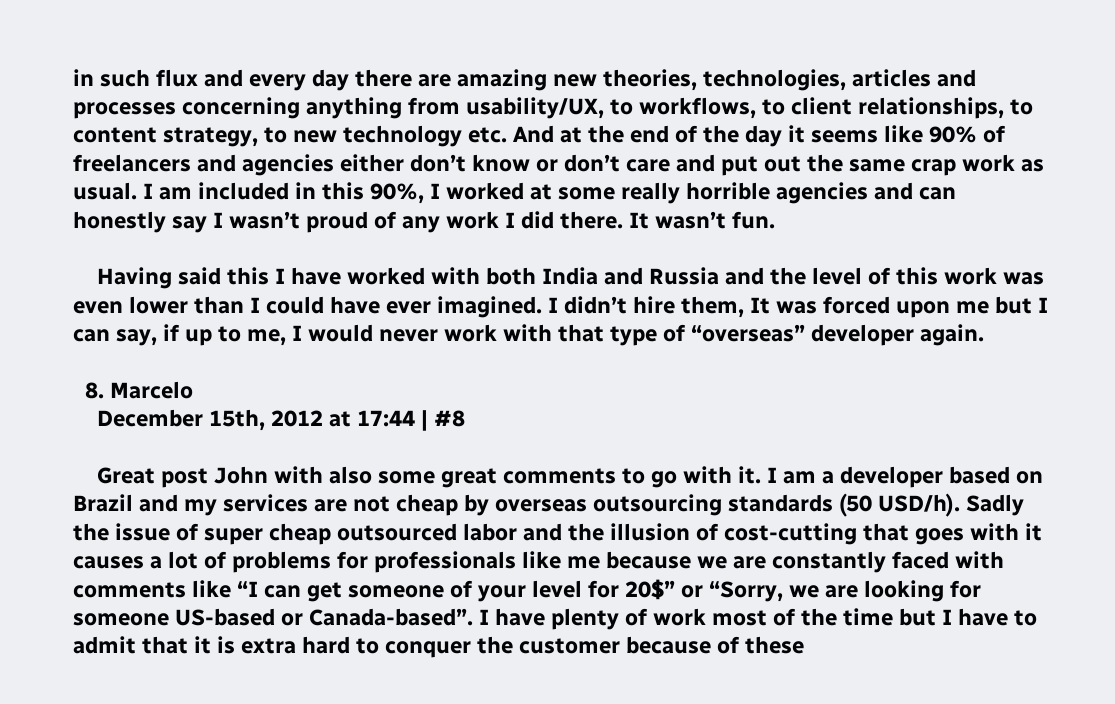in such flux and every day there are amazing new theories, technologies, articles and processes concerning anything from usability/UX, to workflows, to client relationships, to content strategy, to new technology etc. And at the end of the day it seems like 90% of freelancers and agencies either don’t know or don’t care and put out the same crap work as usual. I am included in this 90%, I worked at some really horrible agencies and can honestly say I wasn’t proud of any work I did there. It wasn’t fun.

    Having said this I have worked with both India and Russia and the level of this work was even lower than I could have ever imagined. I didn’t hire them, It was forced upon me but I can say, if up to me, I would never work with that type of “overseas” developer again.

  8. Marcelo
    December 15th, 2012 at 17:44 | #8

    Great post John with also some great comments to go with it. I am a developer based on Brazil and my services are not cheap by overseas outsourcing standards (50 USD/h). Sadly the issue of super cheap outsourced labor and the illusion of cost-cutting that goes with it causes a lot of problems for professionals like me because we are constantly faced with comments like “I can get someone of your level for 20$” or “Sorry, we are looking for someone US-based or Canada-based”. I have plenty of work most of the time but I have to admit that it is extra hard to conquer the customer because of these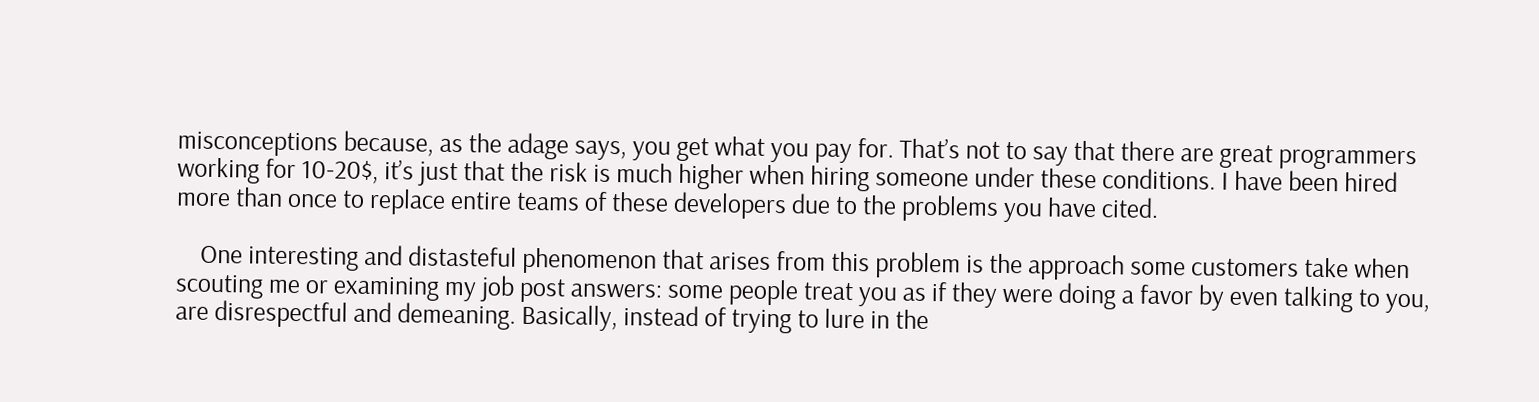misconceptions because, as the adage says, you get what you pay for. That’s not to say that there are great programmers working for 10-20$, it’s just that the risk is much higher when hiring someone under these conditions. I have been hired more than once to replace entire teams of these developers due to the problems you have cited.

    One interesting and distasteful phenomenon that arises from this problem is the approach some customers take when scouting me or examining my job post answers: some people treat you as if they were doing a favor by even talking to you, are disrespectful and demeaning. Basically, instead of trying to lure in the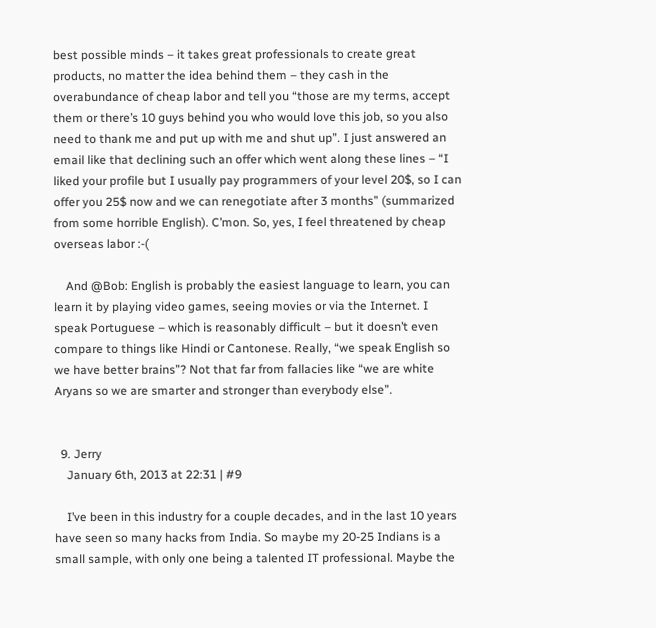best possible minds – it takes great professionals to create great products, no matter the idea behind them – they cash in the overabundance of cheap labor and tell you “those are my terms, accept them or there’s 10 guys behind you who would love this job, so you also need to thank me and put up with me and shut up”. I just answered an email like that declining such an offer which went along these lines – “I liked your profile but I usually pay programmers of your level 20$, so I can offer you 25$ now and we can renegotiate after 3 months” (summarized from some horrible English). C’mon. So, yes, I feel threatened by cheap overseas labor :-(

    And @Bob: English is probably the easiest language to learn, you can learn it by playing video games, seeing movies or via the Internet. I speak Portuguese – which is reasonably difficult – but it doesn’t even compare to things like Hindi or Cantonese. Really, “we speak English so we have better brains”? Not that far from fallacies like “we are white Aryans so we are smarter and stronger than everybody else”.


  9. Jerry
    January 6th, 2013 at 22:31 | #9

    I’ve been in this industry for a couple decades, and in the last 10 years have seen so many hacks from India. So maybe my 20-25 Indians is a small sample, with only one being a talented IT professional. Maybe the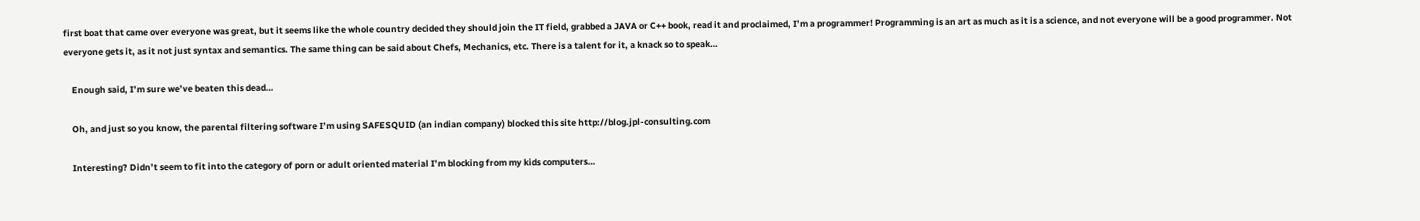first boat that came over everyone was great, but it seems like the whole country decided they should join the IT field, grabbed a JAVA or C++ book, read it and proclaimed, I’m a programmer! Programming is an art as much as it is a science, and not everyone will be a good programmer. Not everyone gets it, as it not just syntax and semantics. The same thing can be said about Chefs, Mechanics, etc. There is a talent for it, a knack so to speak…

    Enough said, I’m sure we’ve beaten this dead…

    Oh, and just so you know, the parental filtering software I’m using SAFESQUID (an indian company) blocked this site http://blog.jpl-consulting.com

    Interesting? Didn’t seem to fit into the category of porn or adult oriented material I’m blocking from my kids computers…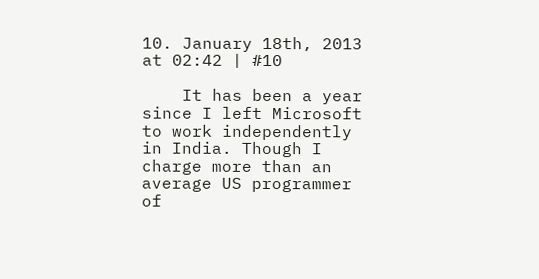10. January 18th, 2013 at 02:42 | #10

    It has been a year since I left Microsoft to work independently in India. Though I charge more than an average US programmer of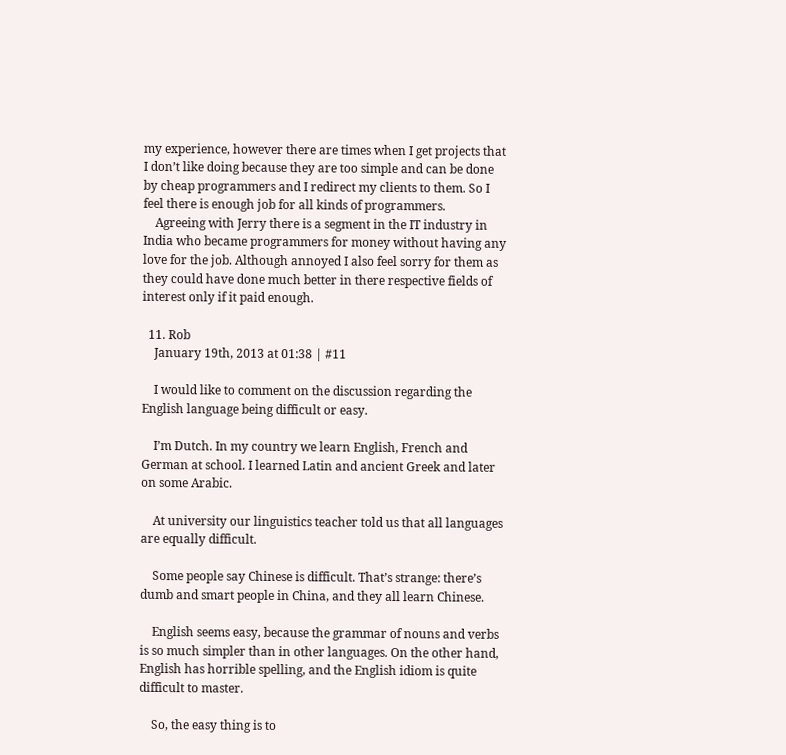my experience, however there are times when I get projects that I don’t like doing because they are too simple and can be done by cheap programmers and I redirect my clients to them. So I feel there is enough job for all kinds of programmers.
    Agreeing with Jerry there is a segment in the IT industry in India who became programmers for money without having any love for the job. Although annoyed I also feel sorry for them as they could have done much better in there respective fields of interest only if it paid enough.

  11. Rob
    January 19th, 2013 at 01:38 | #11

    I would like to comment on the discussion regarding the English language being difficult or easy.

    I’m Dutch. In my country we learn English, French and German at school. I learned Latin and ancient Greek and later on some Arabic.

    At university our linguistics teacher told us that all languages are equally difficult.

    Some people say Chinese is difficult. That’s strange: there’s dumb and smart people in China, and they all learn Chinese.

    English seems easy, because the grammar of nouns and verbs is so much simpler than in other languages. On the other hand, English has horrible spelling, and the English idiom is quite difficult to master.

    So, the easy thing is to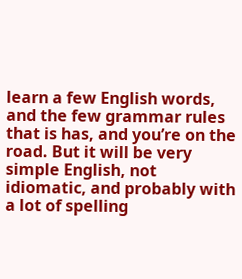learn a few English words, and the few grammar rules that is has, and you’re on the road. But it will be very simple English, not idiomatic, and probably with a lot of spelling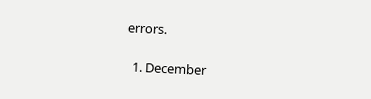errors.

  1. December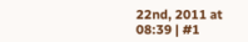22nd, 2011 at 08:39 | #1